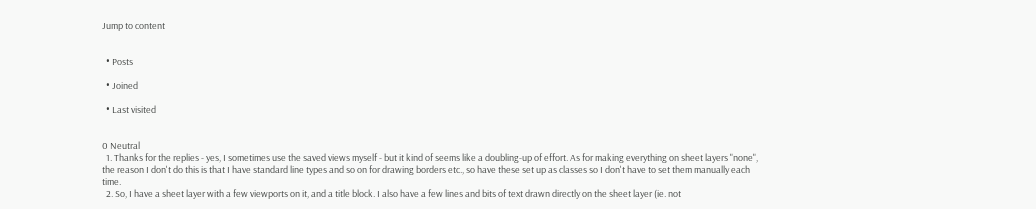Jump to content


  • Posts

  • Joined

  • Last visited


0 Neutral
  1. Thanks for the replies - yes, I sometimes use the saved views myself - but it kind of seems like a doubling-up of effort. As for making everything on sheet layers "none", the reason I don't do this is that I have standard line types and so on for drawing borders etc., so have these set up as classes so I don't have to set them manually each time.
  2. So, I have a sheet layer with a few viewports on it, and a title block. I also have a few lines and bits of text drawn directly on the sheet layer (ie. not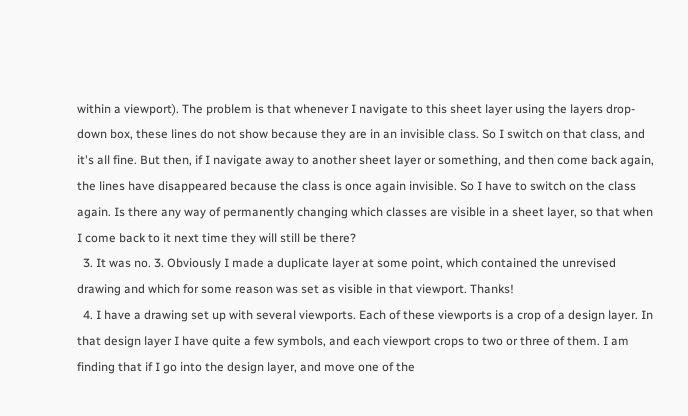within a viewport). The problem is that whenever I navigate to this sheet layer using the layers drop-down box, these lines do not show because they are in an invisible class. So I switch on that class, and it's all fine. But then, if I navigate away to another sheet layer or something, and then come back again, the lines have disappeared because the class is once again invisible. So I have to switch on the class again. Is there any way of permanently changing which classes are visible in a sheet layer, so that when I come back to it next time they will still be there?
  3. It was no. 3. Obviously I made a duplicate layer at some point, which contained the unrevised drawing and which for some reason was set as visible in that viewport. Thanks!
  4. I have a drawing set up with several viewports. Each of these viewports is a crop of a design layer. In that design layer I have quite a few symbols, and each viewport crops to two or three of them. I am finding that if I go into the design layer, and move one of the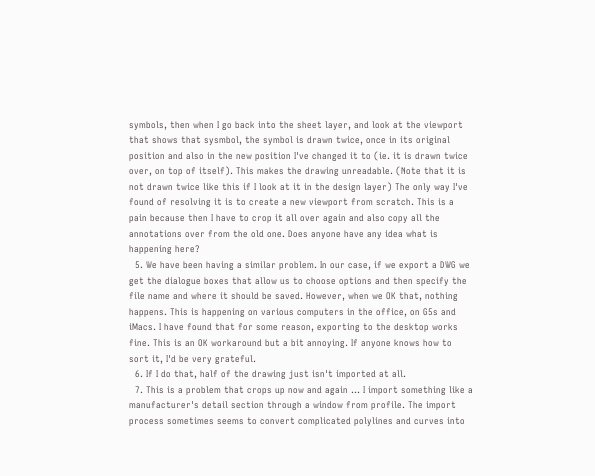symbols, then when I go back into the sheet layer, and look at the viewport that shows that sysmbol, the symbol is drawn twice, once in its original position and also in the new position I've changed it to (ie. it is drawn twice over, on top of itself). This makes the drawing unreadable. (Note that it is not drawn twice like this if I look at it in the design layer) The only way I've found of resolving it is to create a new viewport from scratch. This is a pain because then I have to crop it all over again and also copy all the annotations over from the old one. Does anyone have any idea what is happening here?
  5. We have been having a similar problem. In our case, if we export a DWG we get the dialogue boxes that allow us to choose options and then specify the file name and where it should be saved. However, when we OK that, nothing happens. This is happening on various computers in the office, on G5s and iMacs. I have found that for some reason, exporting to the desktop works fine. This is an OK workaround but a bit annoying. If anyone knows how to sort it, I'd be very grateful.
  6. If I do that, half of the drawing just isn't imported at all.
  7. This is a problem that crops up now and again ... I import something like a manufacturer's detail section through a window from profile. The import process sometimes seems to convert complicated polylines and curves into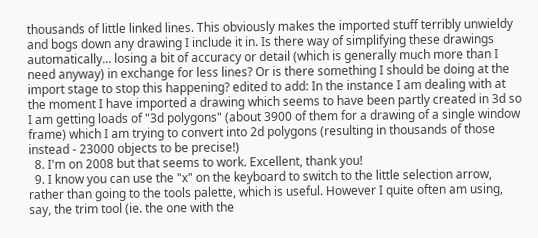thousands of little linked lines. This obviously makes the imported stuff terribly unwieldy and bogs down any drawing I include it in. Is there way of simplifying these drawings automatically... losing a bit of accuracy or detail (which is generally much more than I need anyway) in exchange for less lines? Or is there something I should be doing at the import stage to stop this happening? edited to add: In the instance I am dealing with at the moment I have imported a drawing which seems to have been partly created in 3d so I am getting loads of "3d polygons" (about 3900 of them for a drawing of a single window frame) which I am trying to convert into 2d polygons (resulting in thousands of those instead - 23000 objects to be precise!)
  8. I'm on 2008 but that seems to work. Excellent, thank you!
  9. I know you can use the "x" on the keyboard to switch to the little selection arrow, rather than going to the tools palette, which is useful. However I quite often am using, say, the trim tool (ie. the one with the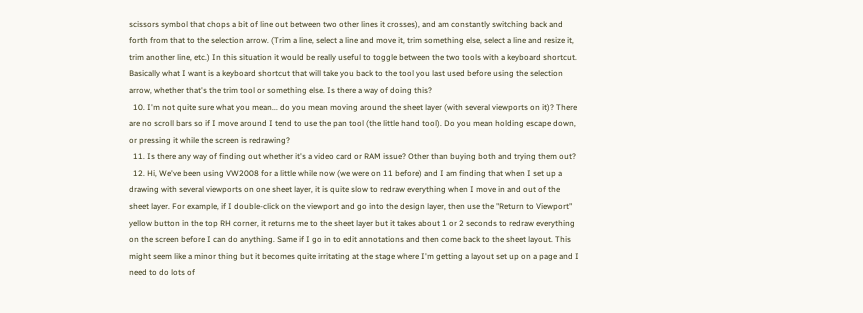scissors symbol that chops a bit of line out between two other lines it crosses), and am constantly switching back and forth from that to the selection arrow. (Trim a line, select a line and move it, trim something else, select a line and resize it, trim another line, etc.) In this situation it would be really useful to toggle between the two tools with a keyboard shortcut. Basically what I want is a keyboard shortcut that will take you back to the tool you last used before using the selection arrow, whether that's the trim tool or something else. Is there a way of doing this?
  10. I'm not quite sure what you mean... do you mean moving around the sheet layer (with several viewports on it)? There are no scroll bars so if I move around I tend to use the pan tool (the little hand tool). Do you mean holding escape down, or pressing it while the screen is redrawing?
  11. Is there any way of finding out whether it's a video card or RAM issue? Other than buying both and trying them out?
  12. Hi, We've been using VW2008 for a little while now (we were on 11 before) and I am finding that when I set up a drawing with several viewports on one sheet layer, it is quite slow to redraw everything when I move in and out of the sheet layer. For example, if I double-click on the viewport and go into the design layer, then use the "Return to Viewport" yellow button in the top RH corner, it returns me to the sheet layer but it takes about 1 or 2 seconds to redraw everything on the screen before I can do anything. Same if I go in to edit annotations and then come back to the sheet layout. This might seem like a minor thing but it becomes quite irritating at the stage where I'm getting a layout set up on a page and I need to do lots of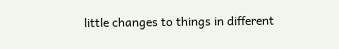little changes to things in different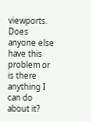viewports. Does anyone else have this problem or is there anything I can do about it?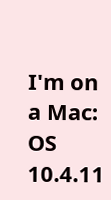I'm on a Mac: OS 10.4.11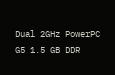Dual 2GHz PowerPC G5 1.5 GB DDR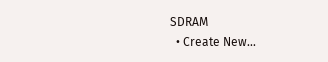SDRAM
  • Create New...